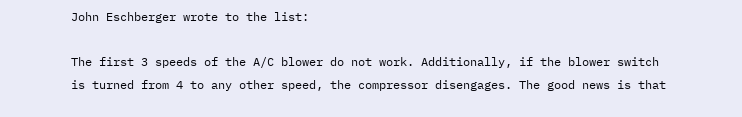John Eschberger wrote to the list:

The first 3 speeds of the A/C blower do not work. Additionally, if the blower switch is turned from 4 to any other speed, the compressor disengages. The good news is that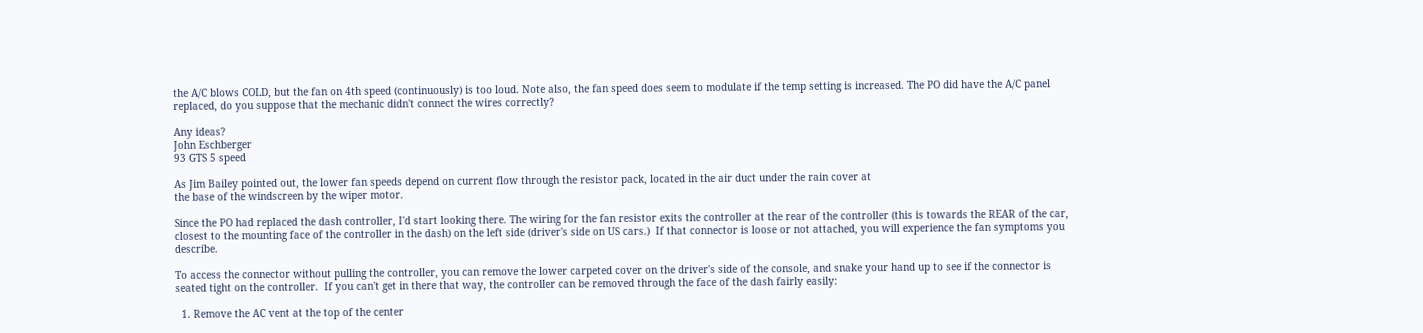the A/C blows COLD, but the fan on 4th speed (continuously) is too loud. Note also, the fan speed does seem to modulate if the temp setting is increased. The PO did have the A/C panel replaced, do you suppose that the mechanic didn't connect the wires correctly?

Any ideas?
John Eschberger
93 GTS 5 speed

As Jim Bailey pointed out, the lower fan speeds depend on current flow through the resistor pack, located in the air duct under the rain cover at
the base of the windscreen by the wiper motor.

Since the PO had replaced the dash controller, I'd start looking there. The wiring for the fan resistor exits the controller at the rear of the controller (this is towards the REAR of the car, closest to the mounting face of the controller in the dash) on the left side (driver's side on US cars.)  If that connector is loose or not attached, you will experience the fan symptoms you describe.

To access the connector without pulling the controller, you can remove the lower carpeted cover on the driver's side of the console, and snake your hand up to see if the connector is seated tight on the controller.  If you can't get in there that way, the controller can be removed through the face of the dash fairly easily:

  1. Remove the AC vent at the top of the center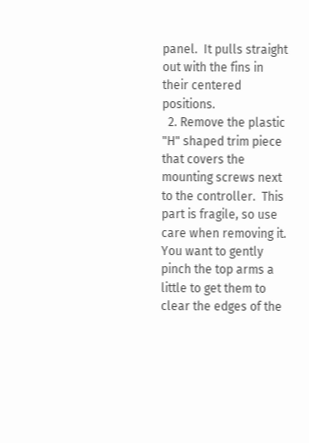panel.  It pulls straight out with the fins in their centered positions.
  2. Remove the plastic "H" shaped trim piece that covers the mounting screws next to the controller.  This part is fragile, so use care when removing it.  You want to gently pinch the top arms a little to get them to clear the edges of the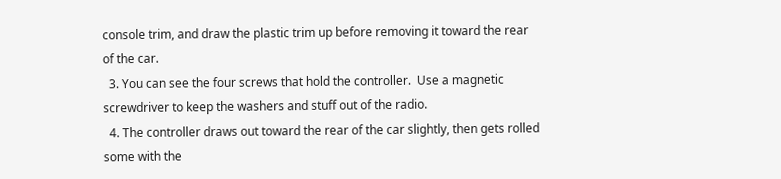console trim, and draw the plastic trim up before removing it toward the rear of the car.
  3. You can see the four screws that hold the controller.  Use a magnetic screwdriver to keep the washers and stuff out of the radio.
  4. The controller draws out toward the rear of the car slightly, then gets rolled some with the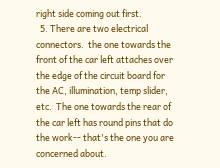right side coming out first.
  5. There are two electrical connectors.  the one towards the front of the car left attaches over the edge of the circuit board for the AC, illumination, temp slider, etc.  The one towards the rear of the car left has round pins that do the work-- that's the one you are concerned about.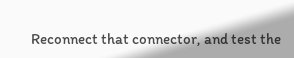Reconnect that connector, and test the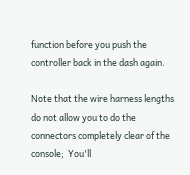function before you push the controller back in the dash again.

Note that the wire harness lengths do not allow you to do the connectors completely clear of the console;  You'll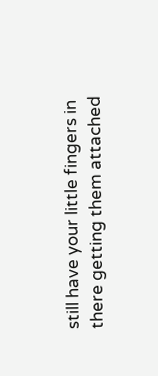still have your little fingers in there getting them attached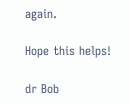again.

Hope this helps!

dr Bob